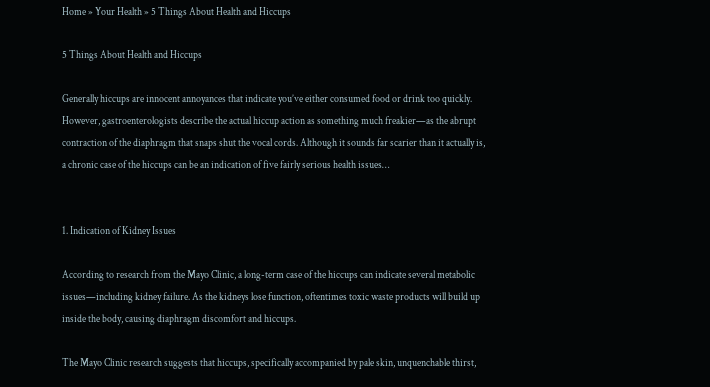Home » Your Health » 5 Things About Health and Hiccups

5 Things About Health and Hiccups

Generally hiccups are innocent annoyances that indicate you’ve either consumed food or drink too quickly. However, gastroenterologists describe the actual hiccup action as something much freakier—as the abrupt contraction of the diaphragm that snaps shut the vocal cords. Although it sounds far scarier than it actually is, a chronic case of the hiccups can be an indication of five fairly serious health issues…


1. Indication of Kidney Issues

According to research from the Mayo Clinic, a long-term case of the hiccups can indicate several metabolic issues—including kidney failure. As the kidneys lose function, oftentimes toxic waste products will build up inside the body, causing diaphragm discomfort and hiccups.

The Mayo Clinic research suggests that hiccups, specifically accompanied by pale skin, unquenchable thirst,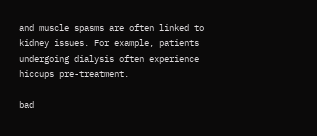and muscle spasms are often linked to kidney issues. For example, patients undergoing dialysis often experience hiccups pre-treatment.

bad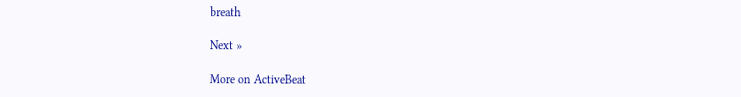breath

Next »

More on ActiveBeat